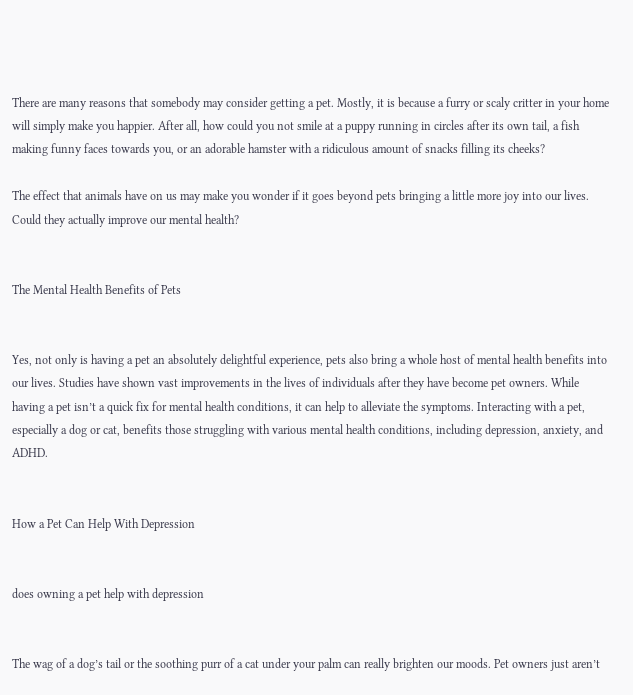There are many reasons that somebody may consider getting a pet. Mostly, it is because a furry or scaly critter in your home will simply make you happier. After all, how could you not smile at a puppy running in circles after its own tail, a fish making funny faces towards you, or an adorable hamster with a ridiculous amount of snacks filling its cheeks?

The effect that animals have on us may make you wonder if it goes beyond pets bringing a little more joy into our lives. Could they actually improve our mental health?


The Mental Health Benefits of Pets


Yes, not only is having a pet an absolutely delightful experience, pets also bring a whole host of mental health benefits into our lives. Studies have shown vast improvements in the lives of individuals after they have become pet owners. While having a pet isn’t a quick fix for mental health conditions, it can help to alleviate the symptoms. Interacting with a pet, especially a dog or cat, benefits those struggling with various mental health conditions, including depression, anxiety, and ADHD.


How a Pet Can Help With Depression


does owning a pet help with depression


The wag of a dog’s tail or the soothing purr of a cat under your palm can really brighten our moods. Pet owners just aren’t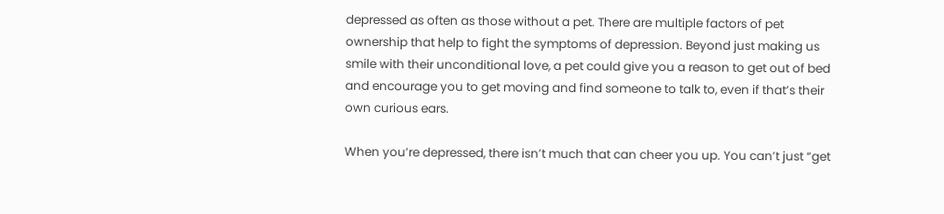depressed as often as those without a pet. There are multiple factors of pet ownership that help to fight the symptoms of depression. Beyond just making us smile with their unconditional love, a pet could give you a reason to get out of bed and encourage you to get moving and find someone to talk to, even if that’s their own curious ears.

When you’re depressed, there isn’t much that can cheer you up. You can’t just “get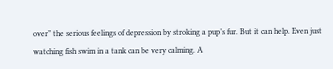over” the serious feelings of depression by stroking a pup’s fur. But it can help. Even just watching fish swim in a tank can be very calming. A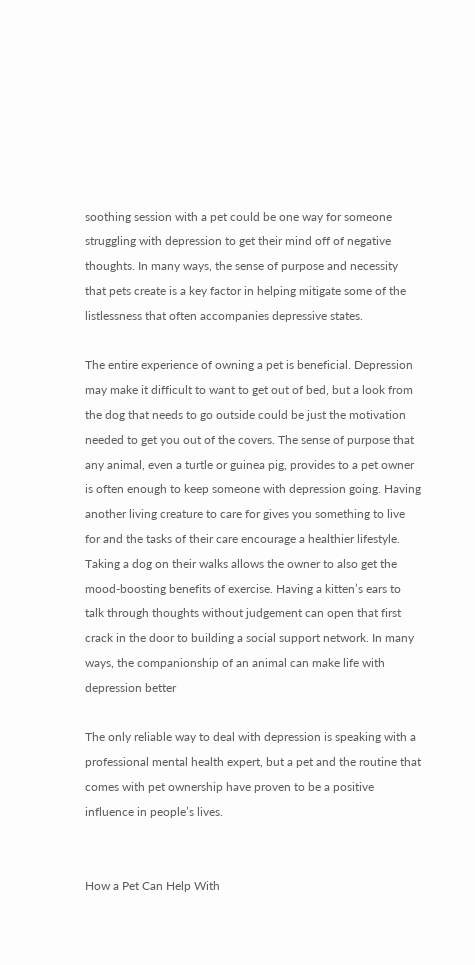soothing session with a pet could be one way for someone struggling with depression to get their mind off of negative thoughts. In many ways, the sense of purpose and necessity that pets create is a key factor in helping mitigate some of the listlessness that often accompanies depressive states.

The entire experience of owning a pet is beneficial. Depression may make it difficult to want to get out of bed, but a look from the dog that needs to go outside could be just the motivation needed to get you out of the covers. The sense of purpose that any animal, even a turtle or guinea pig, provides to a pet owner is often enough to keep someone with depression going. Having another living creature to care for gives you something to live for and the tasks of their care encourage a healthier lifestyle. Taking a dog on their walks allows the owner to also get the mood-boosting benefits of exercise. Having a kitten’s ears to talk through thoughts without judgement can open that first crack in the door to building a social support network. In many ways, the companionship of an animal can make life with depression better

The only reliable way to deal with depression is speaking with a professional mental health expert, but a pet and the routine that comes with pet ownership have proven to be a positive influence in people’s lives.


How a Pet Can Help With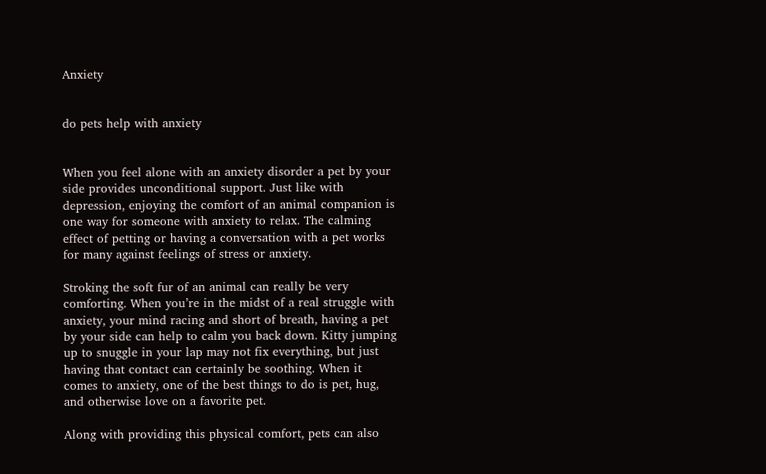Anxiety


do pets help with anxiety


When you feel alone with an anxiety disorder a pet by your side provides unconditional support. Just like with depression, enjoying the comfort of an animal companion is one way for someone with anxiety to relax. The calming effect of petting or having a conversation with a pet works for many against feelings of stress or anxiety.

Stroking the soft fur of an animal can really be very comforting. When you’re in the midst of a real struggle with anxiety, your mind racing and short of breath, having a pet by your side can help to calm you back down. Kitty jumping up to snuggle in your lap may not fix everything, but just having that contact can certainly be soothing. When it comes to anxiety, one of the best things to do is pet, hug, and otherwise love on a favorite pet.

Along with providing this physical comfort, pets can also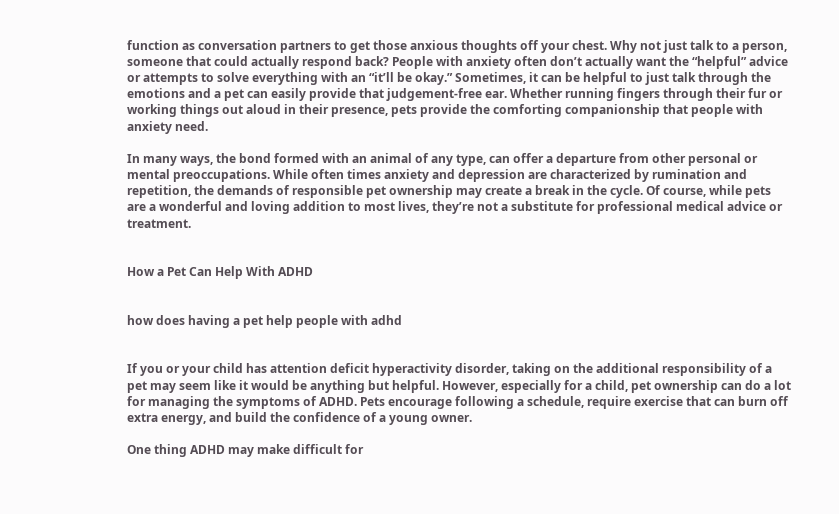function as conversation partners to get those anxious thoughts off your chest. Why not just talk to a person, someone that could actually respond back? People with anxiety often don’t actually want the “helpful” advice or attempts to solve everything with an “it’ll be okay.” Sometimes, it can be helpful to just talk through the emotions and a pet can easily provide that judgement-free ear. Whether running fingers through their fur or working things out aloud in their presence, pets provide the comforting companionship that people with anxiety need.

In many ways, the bond formed with an animal of any type, can offer a departure from other personal or mental preoccupations. While often times anxiety and depression are characterized by rumination and repetition, the demands of responsible pet ownership may create a break in the cycle. Of course, while pets are a wonderful and loving addition to most lives, they’re not a substitute for professional medical advice or treatment.


How a Pet Can Help With ADHD


how does having a pet help people with adhd


If you or your child has attention deficit hyperactivity disorder, taking on the additional responsibility of a pet may seem like it would be anything but helpful. However, especially for a child, pet ownership can do a lot for managing the symptoms of ADHD. Pets encourage following a schedule, require exercise that can burn off extra energy, and build the confidence of a young owner.

One thing ADHD may make difficult for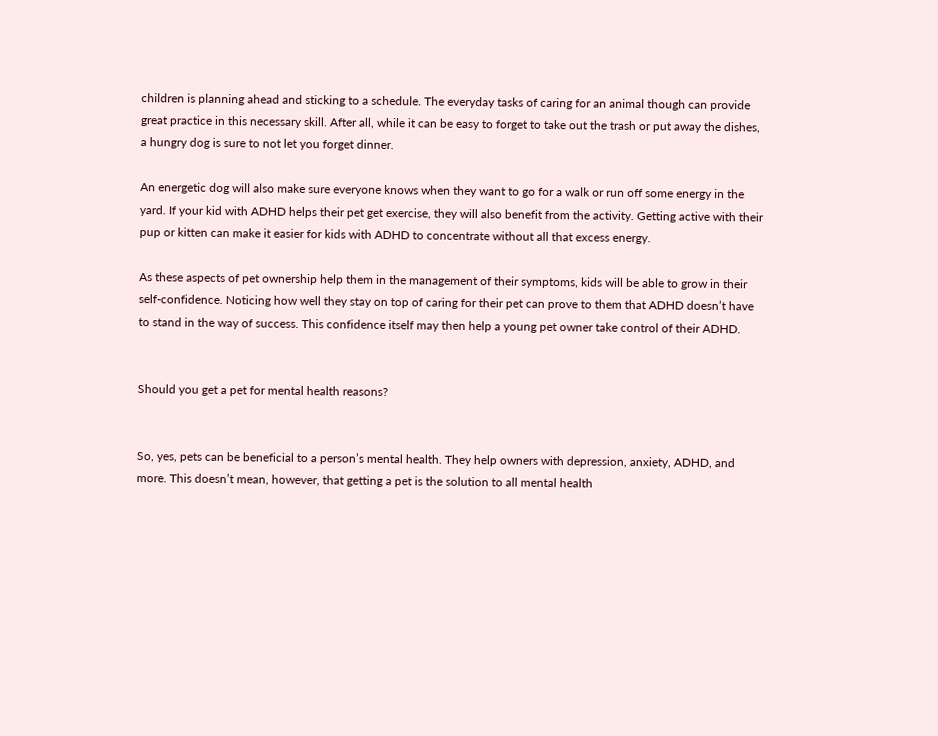children is planning ahead and sticking to a schedule. The everyday tasks of caring for an animal though can provide great practice in this necessary skill. After all, while it can be easy to forget to take out the trash or put away the dishes, a hungry dog is sure to not let you forget dinner.

An energetic dog will also make sure everyone knows when they want to go for a walk or run off some energy in the yard. If your kid with ADHD helps their pet get exercise, they will also benefit from the activity. Getting active with their pup or kitten can make it easier for kids with ADHD to concentrate without all that excess energy.

As these aspects of pet ownership help them in the management of their symptoms, kids will be able to grow in their self-confidence. Noticing how well they stay on top of caring for their pet can prove to them that ADHD doesn’t have to stand in the way of success. This confidence itself may then help a young pet owner take control of their ADHD.


Should you get a pet for mental health reasons?


So, yes, pets can be beneficial to a person’s mental health. They help owners with depression, anxiety, ADHD, and more. This doesn’t mean, however, that getting a pet is the solution to all mental health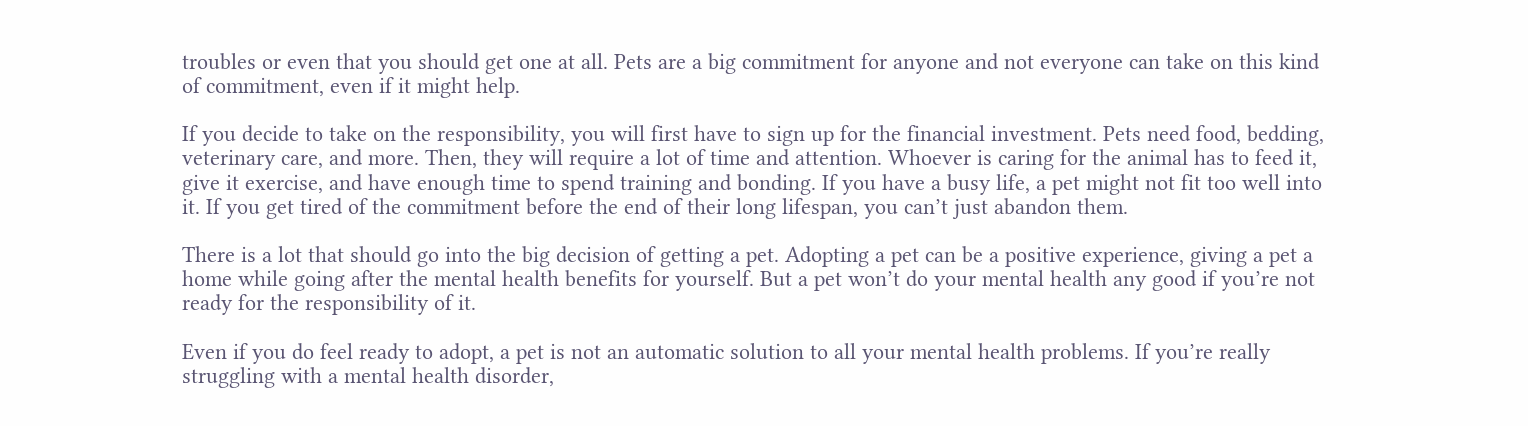troubles or even that you should get one at all. Pets are a big commitment for anyone and not everyone can take on this kind of commitment, even if it might help.

If you decide to take on the responsibility, you will first have to sign up for the financial investment. Pets need food, bedding, veterinary care, and more. Then, they will require a lot of time and attention. Whoever is caring for the animal has to feed it, give it exercise, and have enough time to spend training and bonding. If you have a busy life, a pet might not fit too well into it. If you get tired of the commitment before the end of their long lifespan, you can’t just abandon them.

There is a lot that should go into the big decision of getting a pet. Adopting a pet can be a positive experience, giving a pet a home while going after the mental health benefits for yourself. But a pet won’t do your mental health any good if you’re not ready for the responsibility of it.

Even if you do feel ready to adopt, a pet is not an automatic solution to all your mental health problems. If you’re really struggling with a mental health disorder,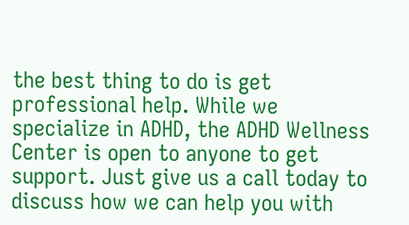the best thing to do is get professional help. While we specialize in ADHD, the ADHD Wellness Center is open to anyone to get support. Just give us a call today to discuss how we can help you with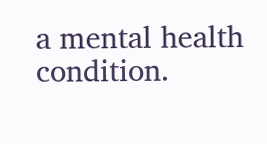a mental health condition.